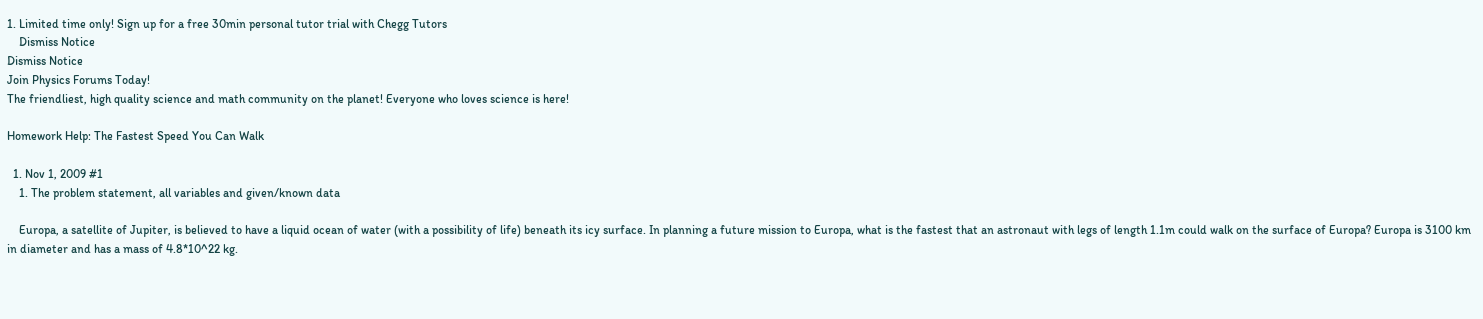1. Limited time only! Sign up for a free 30min personal tutor trial with Chegg Tutors
    Dismiss Notice
Dismiss Notice
Join Physics Forums Today!
The friendliest, high quality science and math community on the planet! Everyone who loves science is here!

Homework Help: The Fastest Speed You Can Walk

  1. Nov 1, 2009 #1
    1. The problem statement, all variables and given/known data

    Europa, a satellite of Jupiter, is believed to have a liquid ocean of water (with a possibility of life) beneath its icy surface. In planning a future mission to Europa, what is the fastest that an astronaut with legs of length 1.1m could walk on the surface of Europa? Europa is 3100 km in diameter and has a mass of 4.8*10^22 kg.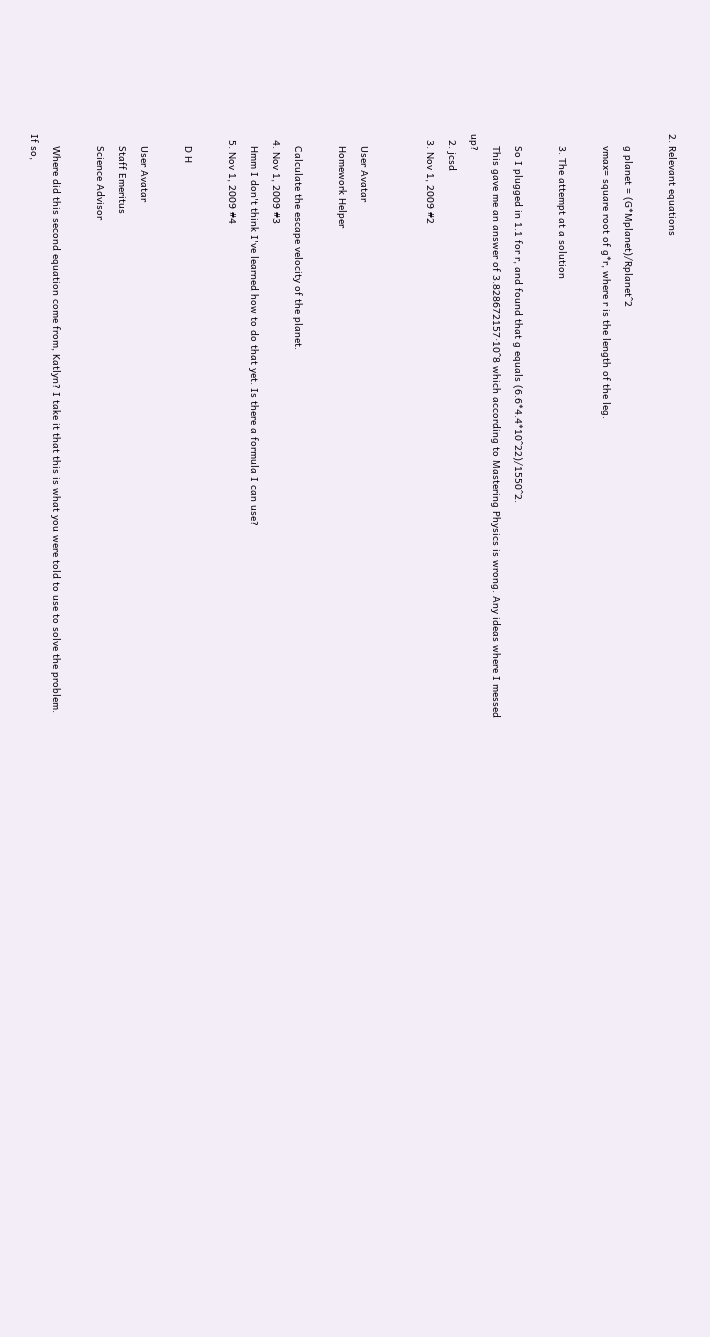2. Relevant equations

    g planet = (G*Mplanet)/Rplanet^2
    vmax= square root of g*r, where r is the length of the leg.

    3. The attempt at a solution

    So I plugged in 1.1 for r, and found that g equals (6.6*4.4*10^22)/1550^2.
    This gave me an answer of 3.828672157·10^8 which according to Mastering Physics is wrong. Any ideas where I messed up?
  2. jcsd
  3. Nov 1, 2009 #2


    User Avatar
    Homework Helper

    Calculate the escape velocity of the planet.
  4. Nov 1, 2009 #3
    Hmm I don't think I've learned how to do that yet. Is there a formula I can use?
  5. Nov 1, 2009 #4

    D H

    User Avatar
    Staff Emeritus
    Science Advisor

    Where did this second equation come from, Katlyn? I take it that this is what you were told to use to solve the problem. If so,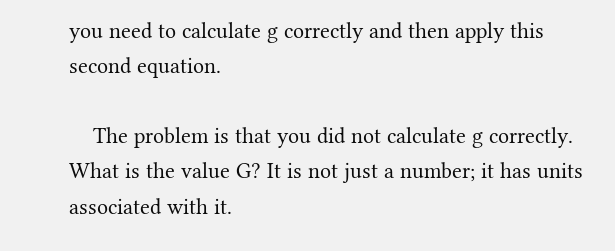you need to calculate g correctly and then apply this second equation.

    The problem is that you did not calculate g correctly. What is the value G? It is not just a number; it has units associated with it.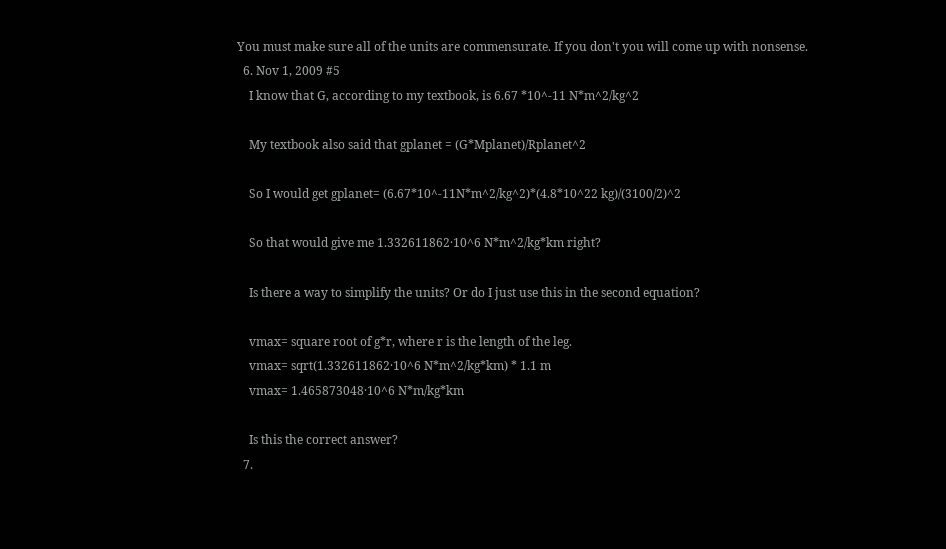You must make sure all of the units are commensurate. If you don't you will come up with nonsense.
  6. Nov 1, 2009 #5
    I know that G, according to my textbook, is 6.67 *10^-11 N*m^2/kg^2

    My textbook also said that gplanet = (G*Mplanet)/Rplanet^2

    So I would get gplanet= (6.67*10^-11N*m^2/kg^2)*(4.8*10^22 kg)/(3100/2)^2

    So that would give me 1.332611862·10^6 N*m^2/kg*km right?

    Is there a way to simplify the units? Or do I just use this in the second equation?

    vmax= square root of g*r, where r is the length of the leg.
    vmax= sqrt(1.332611862·10^6 N*m^2/kg*km) * 1.1 m
    vmax= 1.465873048·10^6 N*m/kg*km

    Is this the correct answer?
  7.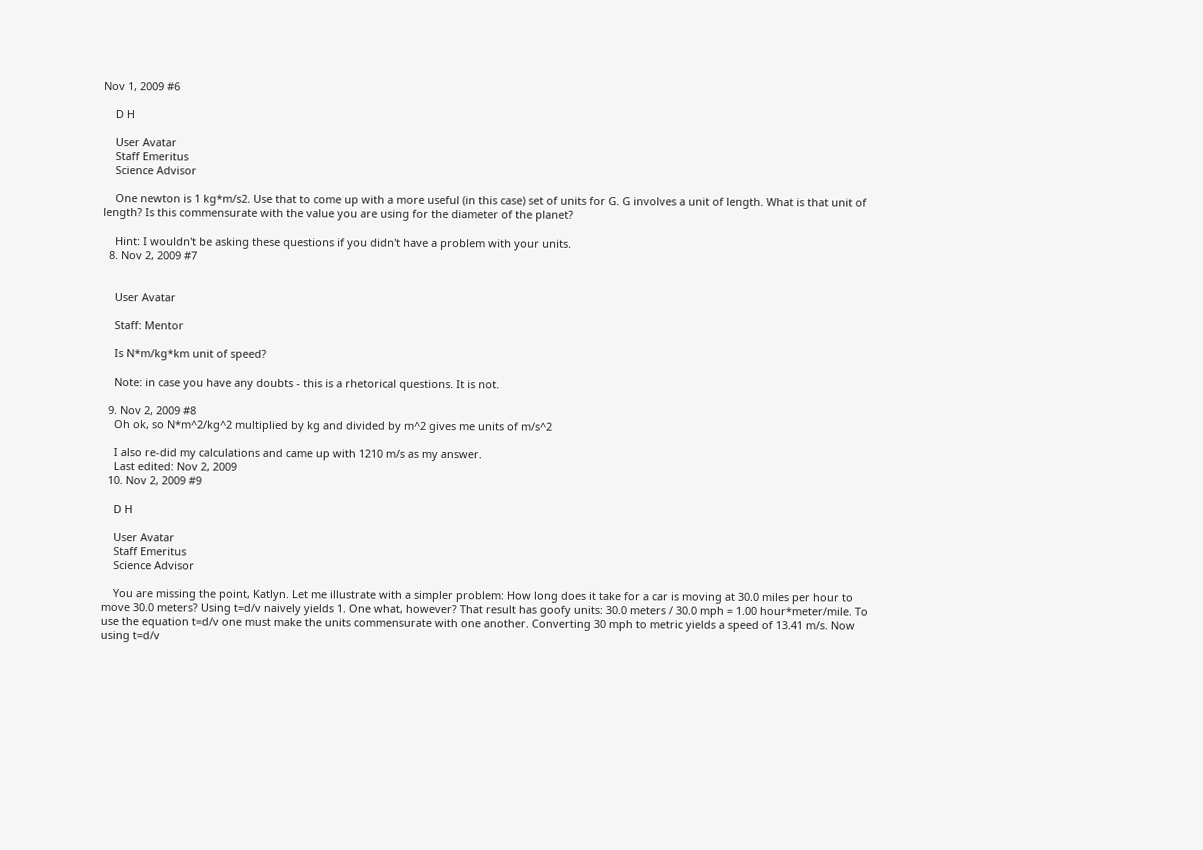Nov 1, 2009 #6

    D H

    User Avatar
    Staff Emeritus
    Science Advisor

    One newton is 1 kg*m/s2. Use that to come up with a more useful (in this case) set of units for G. G involves a unit of length. What is that unit of length? Is this commensurate with the value you are using for the diameter of the planet?

    Hint: I wouldn't be asking these questions if you didn't have a problem with your units.
  8. Nov 2, 2009 #7


    User Avatar

    Staff: Mentor

    Is N*m/kg*km unit of speed?

    Note: in case you have any doubts - this is a rhetorical questions. It is not.

  9. Nov 2, 2009 #8
    Oh ok, so N*m^2/kg^2 multiplied by kg and divided by m^2 gives me units of m/s^2

    I also re-did my calculations and came up with 1210 m/s as my answer.
    Last edited: Nov 2, 2009
  10. Nov 2, 2009 #9

    D H

    User Avatar
    Staff Emeritus
    Science Advisor

    You are missing the point, Katlyn. Let me illustrate with a simpler problem: How long does it take for a car is moving at 30.0 miles per hour to move 30.0 meters? Using t=d/v naively yields 1. One what, however? That result has goofy units: 30.0 meters / 30.0 mph = 1.00 hour*meter/mile. To use the equation t=d/v one must make the units commensurate with one another. Converting 30 mph to metric yields a speed of 13.41 m/s. Now using t=d/v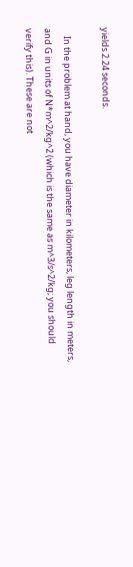yields 2.24 seconds.

    In the problem at hand, you have diameter in kilometers, leg length in meters, and G in units of N*m^2/kg^2 (which is the same as m^3/s^2/kg; you should verify this). These are not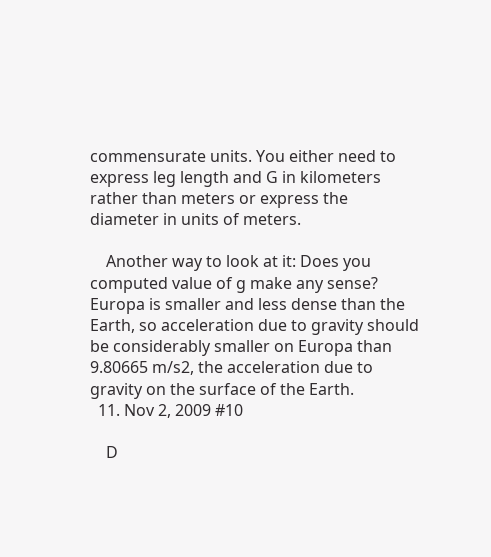commensurate units. You either need to express leg length and G in kilometers rather than meters or express the diameter in units of meters.

    Another way to look at it: Does you computed value of g make any sense? Europa is smaller and less dense than the Earth, so acceleration due to gravity should be considerably smaller on Europa than 9.80665 m/s2, the acceleration due to gravity on the surface of the Earth.
  11. Nov 2, 2009 #10

    D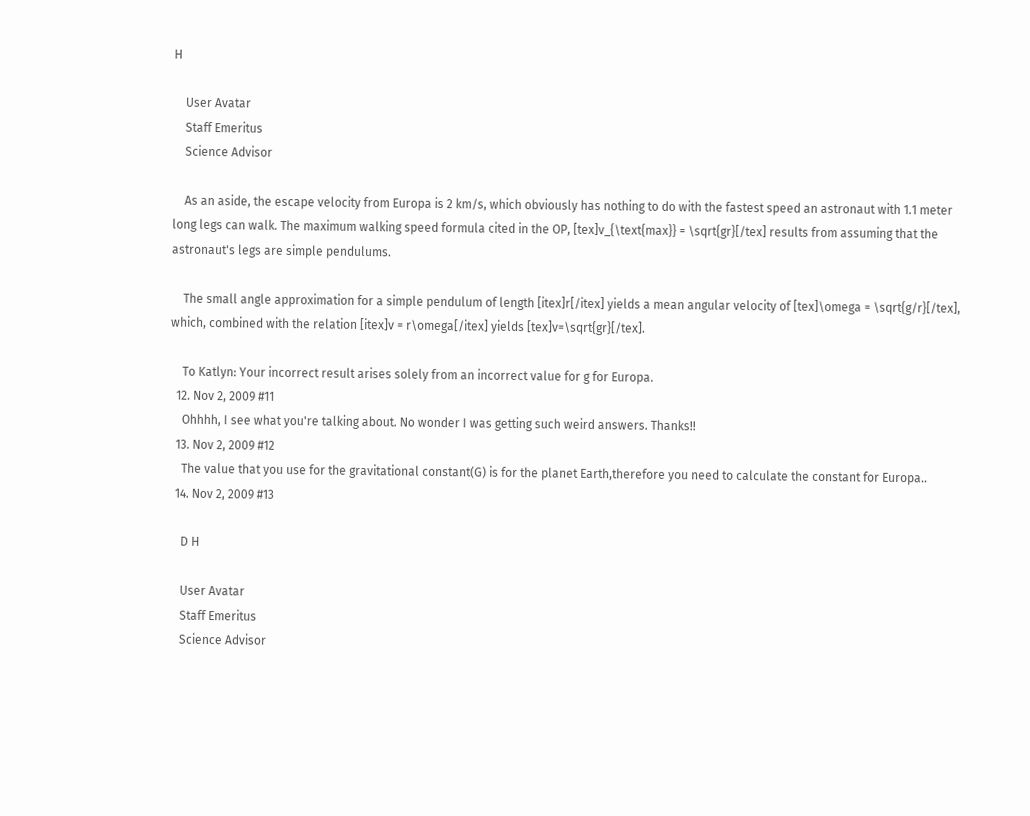H

    User Avatar
    Staff Emeritus
    Science Advisor

    As an aside, the escape velocity from Europa is 2 km/s, which obviously has nothing to do with the fastest speed an astronaut with 1.1 meter long legs can walk. The maximum walking speed formula cited in the OP, [tex]v_{\text{max}} = \sqrt{gr}[/tex] results from assuming that the astronaut's legs are simple pendulums.

    The small angle approximation for a simple pendulum of length [itex]r[/itex] yields a mean angular velocity of [tex]\omega = \sqrt{g/r}[/tex], which, combined with the relation [itex]v = r\omega[/itex] yields [tex]v=\sqrt{gr}[/tex].

    To Katlyn: Your incorrect result arises solely from an incorrect value for g for Europa.
  12. Nov 2, 2009 #11
    Ohhhh, I see what you're talking about. No wonder I was getting such weird answers. Thanks!!
  13. Nov 2, 2009 #12
    The value that you use for the gravitational constant(G) is for the planet Earth,therefore you need to calculate the constant for Europa..
  14. Nov 2, 2009 #13

    D H

    User Avatar
    Staff Emeritus
    Science Advisor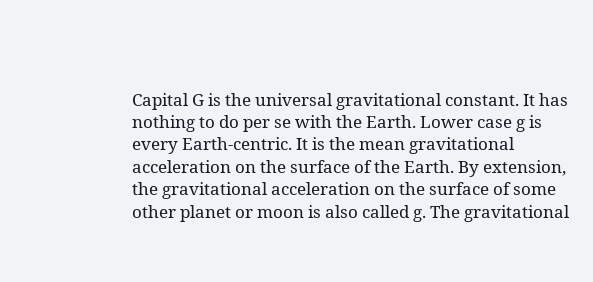Capital G is the universal gravitational constant. It has nothing to do per se with the Earth. Lower case g is every Earth-centric. It is the mean gravitational acceleration on the surface of the Earth. By extension, the gravitational acceleration on the surface of some other planet or moon is also called g. The gravitational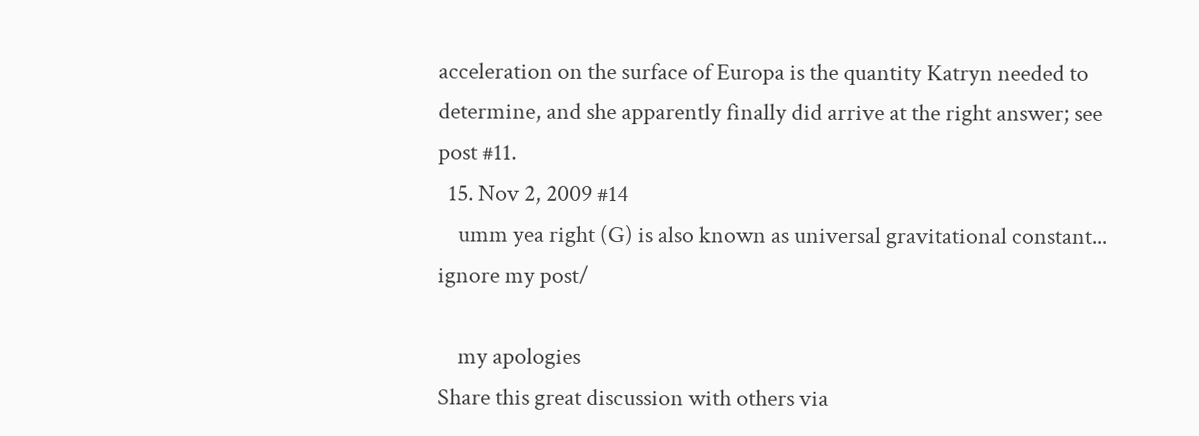acceleration on the surface of Europa is the quantity Katryn needed to determine, and she apparently finally did arrive at the right answer; see post #11.
  15. Nov 2, 2009 #14
    umm yea right (G) is also known as universal gravitational constant... ignore my post/

    my apologies
Share this great discussion with others via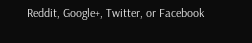Reddit, Google+, Twitter, or Facebook